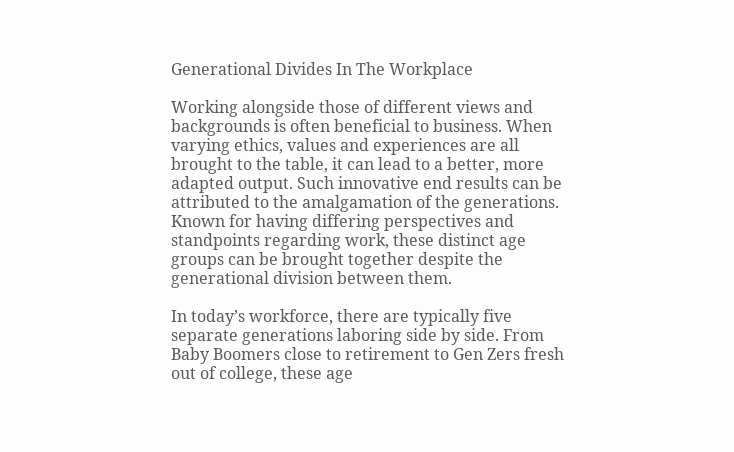Generational Divides In The Workplace

Working alongside those of different views and backgrounds is often beneficial to business. When varying ethics, values and experiences are all brought to the table, it can lead to a better, more adapted output. Such innovative end results can be attributed to the amalgamation of the generations. Known for having differing perspectives and standpoints regarding work, these distinct age groups can be brought together despite the generational division between them.

In today’s workforce, there are typically five separate generations laboring side by side. From Baby Boomers close to retirement to Gen Zers fresh out of college, these age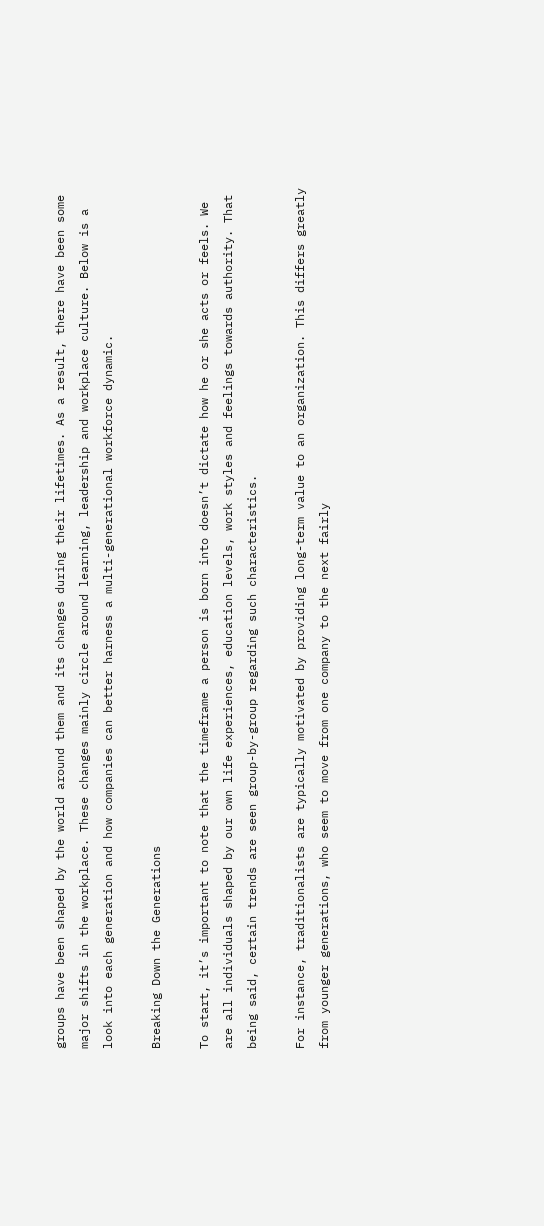groups have been shaped by the world around them and its changes during their lifetimes. As a result, there have been some major shifts in the workplace. These changes mainly circle around learning, leadership and workplace culture. Below is a look into each generation and how companies can better harness a multi-generational workforce dynamic.

Breaking Down the Generations

To start, it’s important to note that the timeframe a person is born into doesn’t dictate how he or she acts or feels. We are all individuals shaped by our own life experiences, education levels, work styles and feelings towards authority. That being said, certain trends are seen group-by-group regarding such characteristics.

For instance, traditionalists are typically motivated by providing long-term value to an organization. This differs greatly from younger generations, who seem to move from one company to the next fairly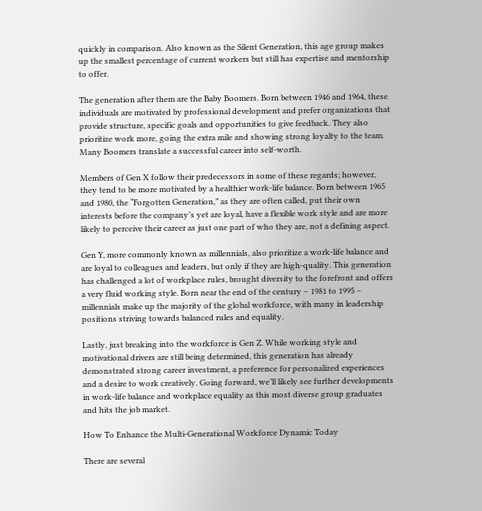quickly in comparison. Also known as the Silent Generation, this age group makes up the smallest percentage of current workers but still has expertise and mentorship to offer.

The generation after them are the Baby Boomers. Born between 1946 and 1964, these individuals are motivated by professional development and prefer organizations that provide structure, specific goals and opportunities to give feedback. They also prioritize work more, going the extra mile and showing strong loyalty to the team. Many Boomers translate a successful career into self-worth.

Members of Gen X follow their predecessors in some of these regards; however, they tend to be more motivated by a healthier work-life balance. Born between 1965 and 1980, the “Forgotten Generation,” as they are often called, put their own interests before the company’s yet are loyal, have a flexible work style and are more likely to perceive their career as just one part of who they are, not a defining aspect.

Gen Y, more commonly known as millennials, also prioritize a work-life balance and are loyal to colleagues and leaders, but only if they are high-quality. This generation has challenged a lot of workplace rules, brought diversity to the forefront and offers a very fluid working style. Born near the end of the century – 1981 to 1995 – millennials make up the majority of the global workforce, with many in leadership positions striving towards balanced rules and equality.

Lastly, just breaking into the workforce is Gen Z. While working style and motivational drivers are still being determined, this generation has already demonstrated strong career investment, a preference for personalized experiences and a desire to work creatively. Going forward, we’ll likely see further developments in work-life balance and workplace equality as this most diverse group graduates and hits the job market.

How To Enhance the Multi-Generational Workforce Dynamic Today

There are several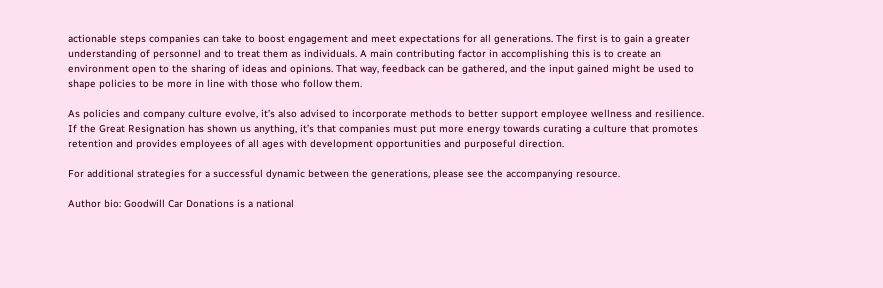actionable steps companies can take to boost engagement and meet expectations for all generations. The first is to gain a greater understanding of personnel and to treat them as individuals. A main contributing factor in accomplishing this is to create an environment open to the sharing of ideas and opinions. That way, feedback can be gathered, and the input gained might be used to shape policies to be more in line with those who follow them.

As policies and company culture evolve, it’s also advised to incorporate methods to better support employee wellness and resilience. If the Great Resignation has shown us anything, it’s that companies must put more energy towards curating a culture that promotes retention and provides employees of all ages with development opportunities and purposeful direction.

For additional strategies for a successful dynamic between the generations, please see the accompanying resource.

Author bio: Goodwill Car Donations is a national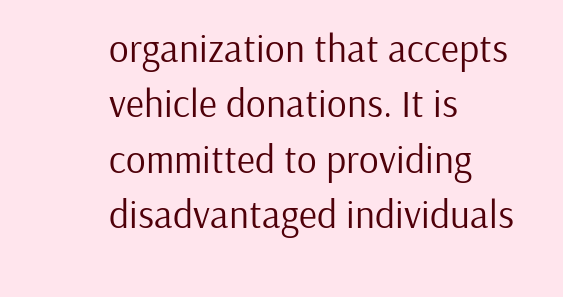organization that accepts vehicle donations. It is committed to providing disadvantaged individuals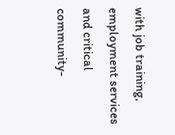with job training, employment services and critical community-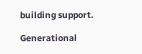building support.

Generational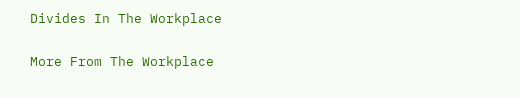Divides In The Workplace

More From The Workplace